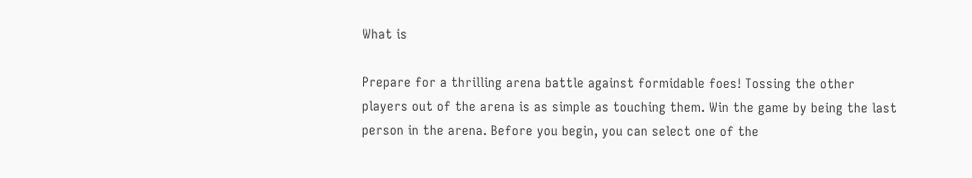What is

Prepare for a thrilling arena battle against formidable foes! Tossing the other players out of the arena is as simple as touching them. Win the game by being the last person in the arena. Before you begin, you can select one of the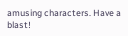amusing characters. Have a blast!